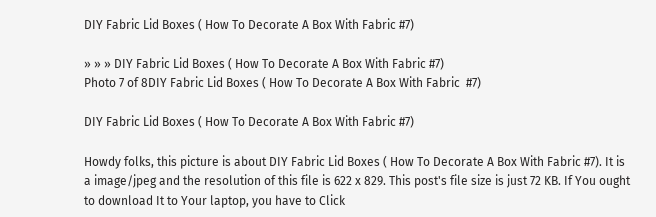DIY Fabric Lid Boxes ( How To Decorate A Box With Fabric #7)

» » » DIY Fabric Lid Boxes ( How To Decorate A Box With Fabric #7)
Photo 7 of 8DIY Fabric Lid Boxes ( How To Decorate A Box With Fabric  #7)

DIY Fabric Lid Boxes ( How To Decorate A Box With Fabric #7)

Howdy folks, this picture is about DIY Fabric Lid Boxes ( How To Decorate A Box With Fabric #7). It is a image/jpeg and the resolution of this file is 622 x 829. This post's file size is just 72 KB. If You ought to download It to Your laptop, you have to Click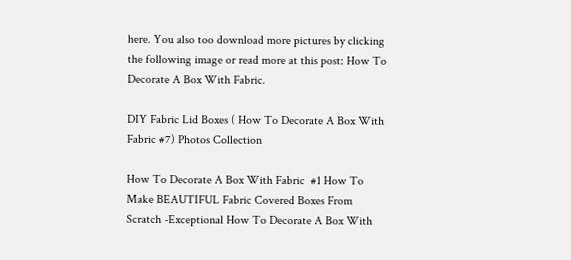here. You also too download more pictures by clicking the following image or read more at this post: How To Decorate A Box With Fabric.

DIY Fabric Lid Boxes ( How To Decorate A Box With Fabric #7) Photos Collection

How To Decorate A Box With Fabric  #1 How To Make BEAUTIFUL Fabric Covered Boxes From Scratch -Exceptional How To Decorate A Box With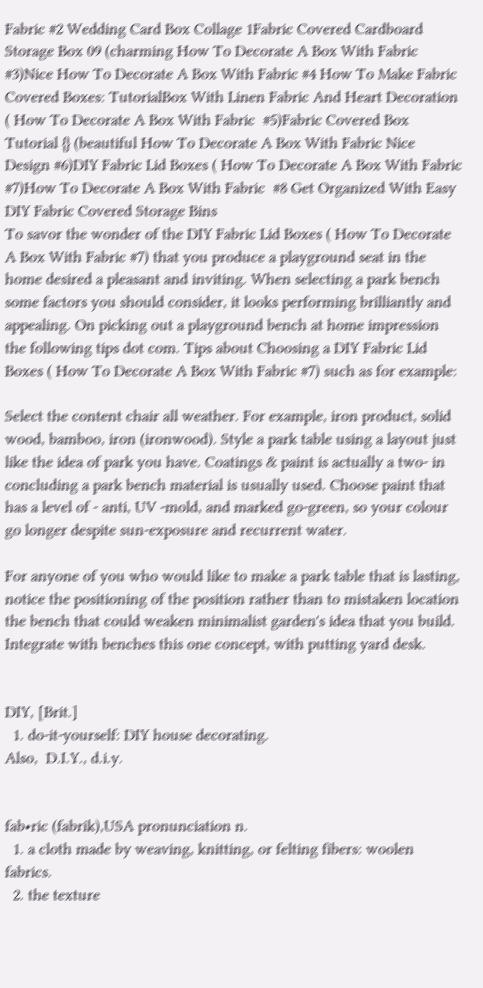Fabric #2 Wedding Card Box Collage 1Fabric Covered Cardboard Storage Box 09 (charming How To Decorate A Box With Fabric #3)Nice How To Decorate A Box With Fabric #4 How To Make Fabric Covered Boxes: TutorialBox With Linen Fabric And Heart Decoration ( How To Decorate A Box With Fabric  #5)Fabric Covered Box Tutorial {} (beautiful How To Decorate A Box With Fabric Nice Design #6)DIY Fabric Lid Boxes ( How To Decorate A Box With Fabric  #7)How To Decorate A Box With Fabric  #8 Get Organized With Easy DIY Fabric Covered Storage Bins
To savor the wonder of the DIY Fabric Lid Boxes ( How To Decorate A Box With Fabric #7) that you produce a playground seat in the home desired a pleasant and inviting. When selecting a park bench some factors you should consider, it looks performing brilliantly and appealing. On picking out a playground bench at home impression the following tips dot com. Tips about Choosing a DIY Fabric Lid Boxes ( How To Decorate A Box With Fabric #7) such as for example:

Select the content chair all weather. For example, iron product, solid wood, bamboo, iron (ironwood). Style a park table using a layout just like the idea of park you have. Coatings & paint is actually a two- in concluding a park bench material is usually used. Choose paint that has a level of - anti, UV -mold, and marked go-green, so your colour go longer despite sun-exposure and recurrent water.

For anyone of you who would like to make a park table that is lasting, notice the positioning of the position rather than to mistaken location the bench that could weaken minimalist garden's idea that you build. Integrate with benches this one concept, with putting yard desk.


DIY, [Brit.]
  1. do-it-yourself: DIY house decorating.
Also,  D.I.Y., d.i.y.


fab•ric (fabrik),USA pronunciation n.
  1. a cloth made by weaving, knitting, or felting fibers: woolen fabrics.
  2. the texture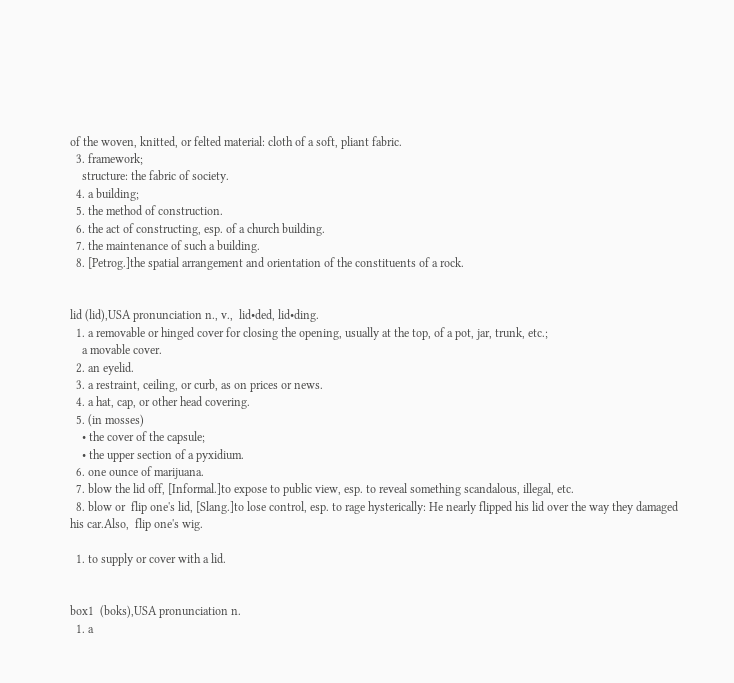of the woven, knitted, or felted material: cloth of a soft, pliant fabric.
  3. framework;
    structure: the fabric of society.
  4. a building;
  5. the method of construction.
  6. the act of constructing, esp. of a church building.
  7. the maintenance of such a building.
  8. [Petrog.]the spatial arrangement and orientation of the constituents of a rock.


lid (lid),USA pronunciation n., v.,  lid•ded, lid•ding.
  1. a removable or hinged cover for closing the opening, usually at the top, of a pot, jar, trunk, etc.;
    a movable cover.
  2. an eyelid.
  3. a restraint, ceiling, or curb, as on prices or news.
  4. a hat, cap, or other head covering.
  5. (in mosses)
    • the cover of the capsule;
    • the upper section of a pyxidium.
  6. one ounce of marijuana.
  7. blow the lid off, [Informal.]to expose to public view, esp. to reveal something scandalous, illegal, etc.
  8. blow or  flip one's lid, [Slang.]to lose control, esp. to rage hysterically: He nearly flipped his lid over the way they damaged his car.Also,  flip one's wig.

  1. to supply or cover with a lid.


box1  (boks),USA pronunciation n.
  1. a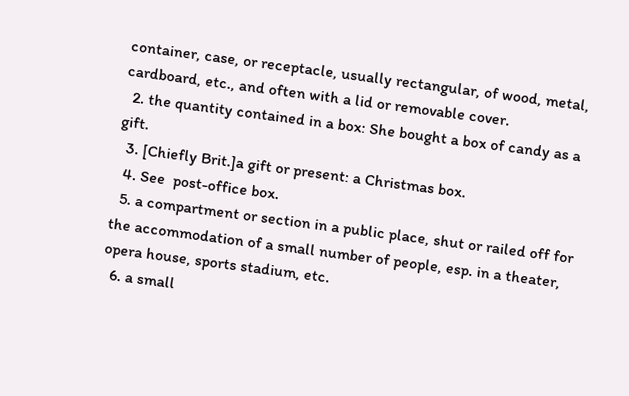container, case, or receptacle, usually rectangular, of wood, metal, cardboard, etc., and often with a lid or removable cover.
  2. the quantity contained in a box: She bought a box of candy as a gift.
  3. [Chiefly Brit.]a gift or present: a Christmas box.
  4. See  post-office box.
  5. a compartment or section in a public place, shut or railed off for the accommodation of a small number of people, esp. in a theater, opera house, sports stadium, etc.
  6. a small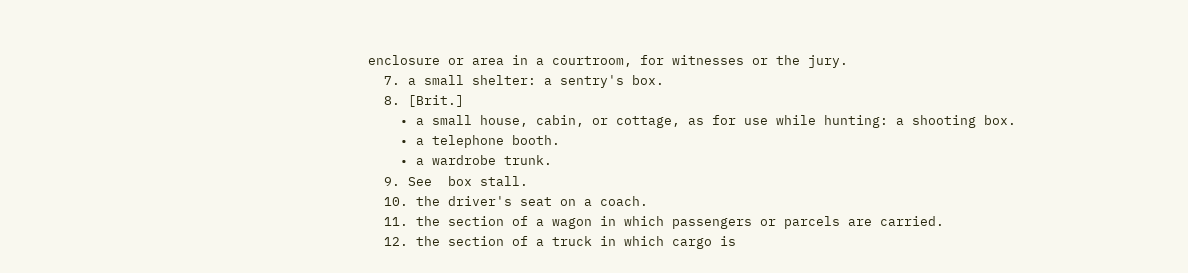enclosure or area in a courtroom, for witnesses or the jury.
  7. a small shelter: a sentry's box.
  8. [Brit.]
    • a small house, cabin, or cottage, as for use while hunting: a shooting box.
    • a telephone booth.
    • a wardrobe trunk.
  9. See  box stall.
  10. the driver's seat on a coach.
  11. the section of a wagon in which passengers or parcels are carried.
  12. the section of a truck in which cargo is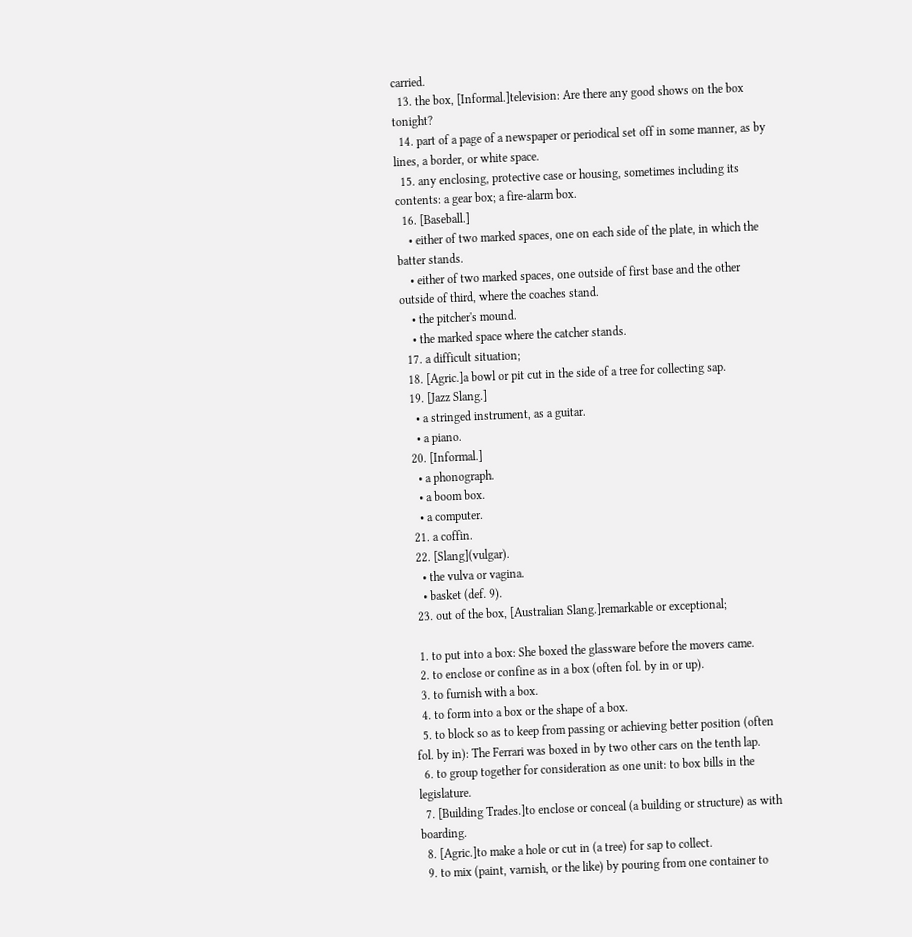carried.
  13. the box, [Informal.]television: Are there any good shows on the box tonight?
  14. part of a page of a newspaper or periodical set off in some manner, as by lines, a border, or white space.
  15. any enclosing, protective case or housing, sometimes including its contents: a gear box; a fire-alarm box.
  16. [Baseball.]
    • either of two marked spaces, one on each side of the plate, in which the batter stands.
    • either of two marked spaces, one outside of first base and the other outside of third, where the coaches stand.
    • the pitcher's mound.
    • the marked space where the catcher stands.
  17. a difficult situation;
  18. [Agric.]a bowl or pit cut in the side of a tree for collecting sap.
  19. [Jazz Slang.]
    • a stringed instrument, as a guitar.
    • a piano.
  20. [Informal.]
    • a phonograph.
    • a boom box.
    • a computer.
  21. a coffin.
  22. [Slang](vulgar).
    • the vulva or vagina.
    • basket (def. 9).
  23. out of the box, [Australian Slang.]remarkable or exceptional;

  1. to put into a box: She boxed the glassware before the movers came.
  2. to enclose or confine as in a box (often fol. by in or up).
  3. to furnish with a box.
  4. to form into a box or the shape of a box.
  5. to block so as to keep from passing or achieving better position (often fol. by in): The Ferrari was boxed in by two other cars on the tenth lap.
  6. to group together for consideration as one unit: to box bills in the legislature.
  7. [Building Trades.]to enclose or conceal (a building or structure) as with boarding.
  8. [Agric.]to make a hole or cut in (a tree) for sap to collect.
  9. to mix (paint, varnish, or the like) by pouring from one container to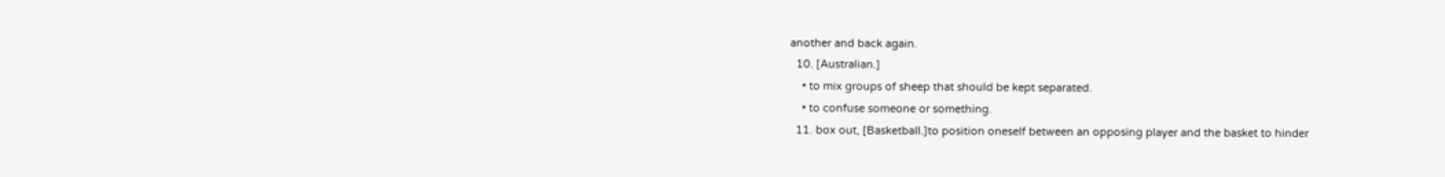another and back again.
  10. [Australian.]
    • to mix groups of sheep that should be kept separated.
    • to confuse someone or something.
  11. box out, [Basketball.]to position oneself between an opposing player and the basket to hinder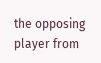the opposing player from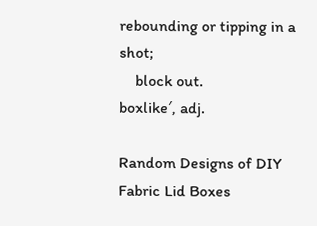rebounding or tipping in a shot;
    block out.
boxlike′, adj.

Random Designs of DIY Fabric Lid Boxes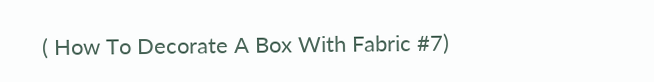( How To Decorate A Box With Fabric #7)